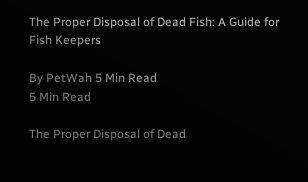The Proper Disposal of Dead Fish: A Guide for Fish Keepers

By PetWah 5 Min Read
5 Min Read

The Proper Disposal of Dead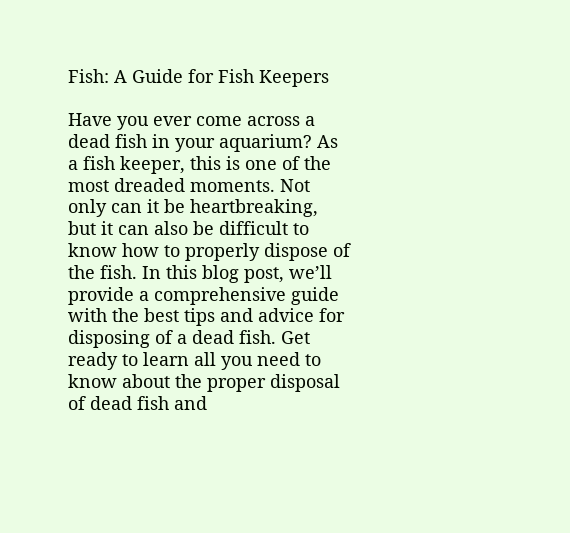Fish: A Guide for Fish Keepers

Have you ever come across a dead fish in your aquarium? As a fish keeper, this is one of the most dreaded moments. Not only can it be heartbreaking, but it can also be difficult to know how to properly dispose of the fish. In this blog post, we’ll provide a comprehensive guide with the best tips and advice for disposing of a dead fish. Get ready to learn all you need to know about the proper disposal of dead fish and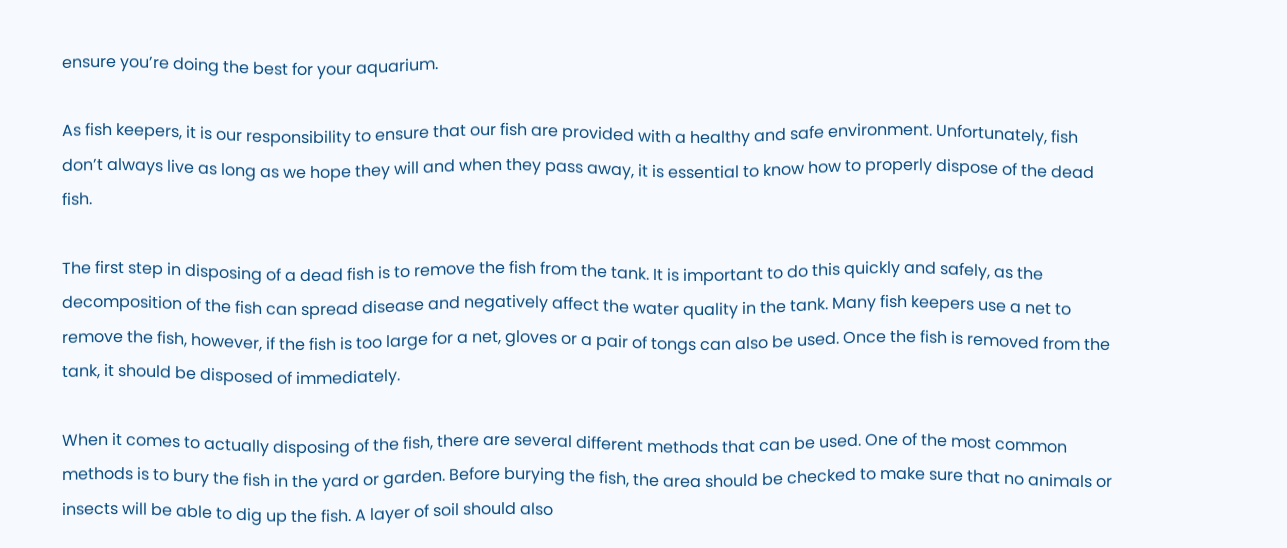ensure you’re doing the best for your aquarium.

As fish keepers, it is our responsibility to ensure that our fish are provided with a healthy and safe environment. Unfortunately, fish don’t always live as long as we hope they will and when they pass away, it is essential to know how to properly dispose of the dead fish.

The first step in disposing of a dead fish is to remove the fish from the tank. It is important to do this quickly and safely, as the decomposition of the fish can spread disease and negatively affect the water quality in the tank. Many fish keepers use a net to remove the fish, however, if the fish is too large for a net, gloves or a pair of tongs can also be used. Once the fish is removed from the tank, it should be disposed of immediately.

When it comes to actually disposing of the fish, there are several different methods that can be used. One of the most common methods is to bury the fish in the yard or garden. Before burying the fish, the area should be checked to make sure that no animals or insects will be able to dig up the fish. A layer of soil should also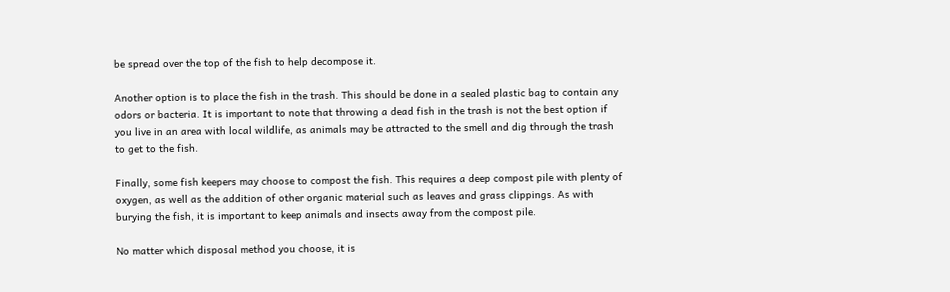be spread over the top of the fish to help decompose it.

Another option is to place the fish in the trash. This should be done in a sealed plastic bag to contain any odors or bacteria. It is important to note that throwing a dead fish in the trash is not the best option if you live in an area with local wildlife, as animals may be attracted to the smell and dig through the trash to get to the fish.

Finally, some fish keepers may choose to compost the fish. This requires a deep compost pile with plenty of oxygen, as well as the addition of other organic material such as leaves and grass clippings. As with burying the fish, it is important to keep animals and insects away from the compost pile.

No matter which disposal method you choose, it is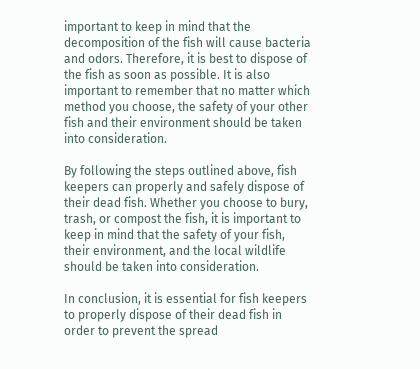important to keep in mind that the decomposition of the fish will cause bacteria and odors. Therefore, it is best to dispose of the fish as soon as possible. It is also important to remember that no matter which method you choose, the safety of your other fish and their environment should be taken into consideration.

By following the steps outlined above, fish keepers can properly and safely dispose of their dead fish. Whether you choose to bury, trash, or compost the fish, it is important to keep in mind that the safety of your fish, their environment, and the local wildlife should be taken into consideration.

In conclusion, it is essential for fish keepers to properly dispose of their dead fish in order to prevent the spread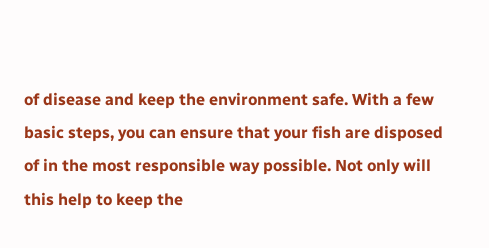of disease and keep the environment safe. With a few basic steps, you can ensure that your fish are disposed of in the most responsible way possible. Not only will this help to keep the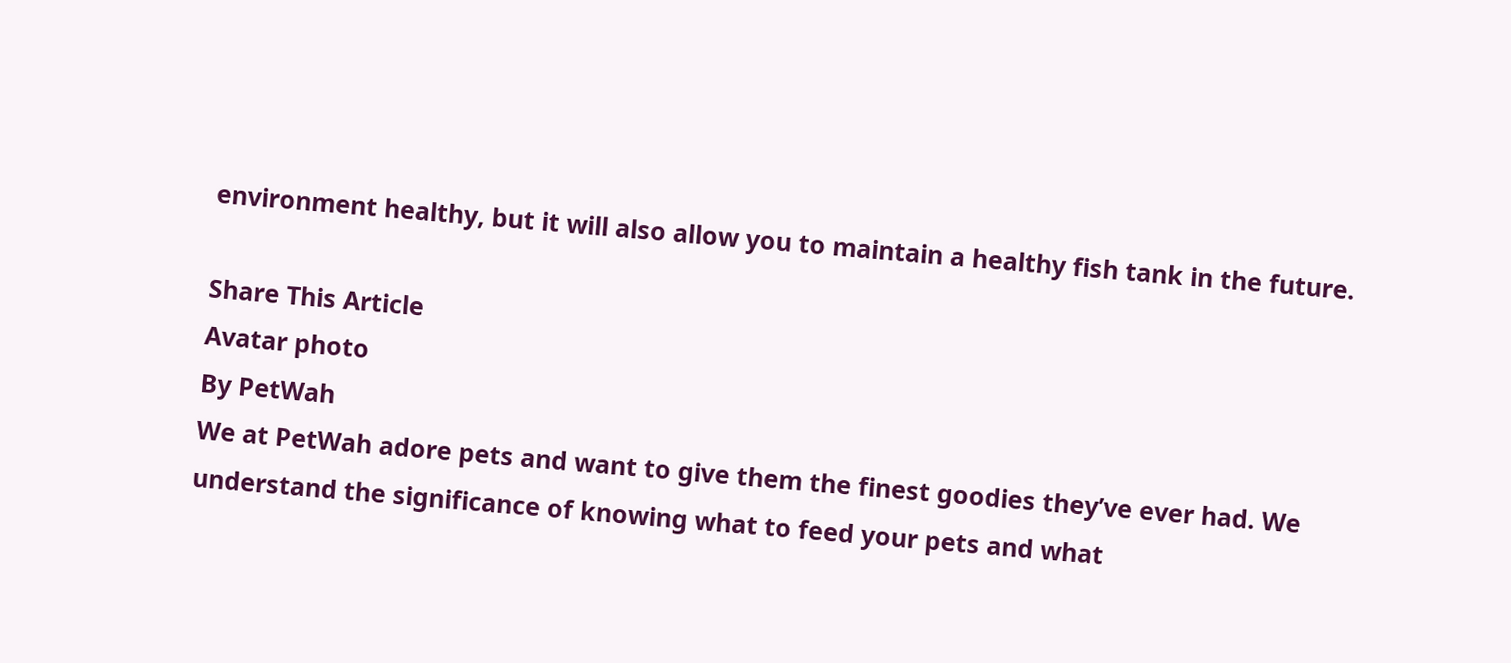environment healthy, but it will also allow you to maintain a healthy fish tank in the future.

Share This Article
Avatar photo
By PetWah
We at PetWah adore pets and want to give them the finest goodies they’ve ever had. We understand the significance of knowing what to feed your pets and what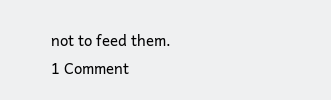not to feed them.
1 Comment